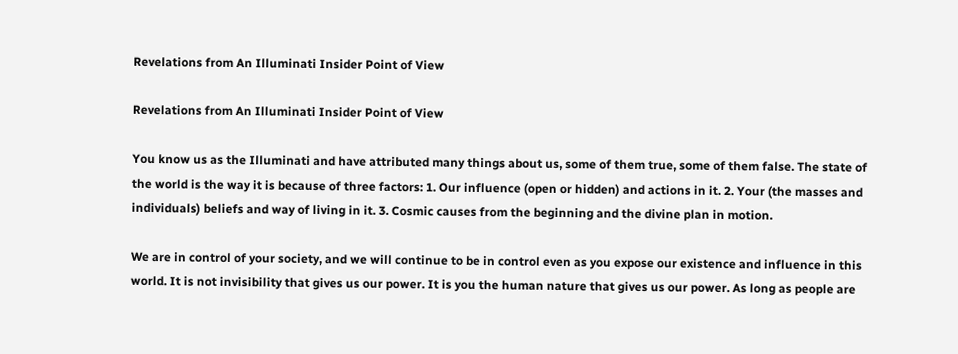Revelations from An Illuminati Insider Point of View

Revelations from An Illuminati Insider Point of View

You know us as the Illuminati and have attributed many things about us, some of them true, some of them false. The state of the world is the way it is because of three factors: 1. Our influence (open or hidden) and actions in it. 2. Your (the masses and individuals) beliefs and way of living in it. 3. Cosmic causes from the beginning and the divine plan in motion.

We are in control of your society, and we will continue to be in control even as you expose our existence and influence in this world. It is not invisibility that gives us our power. It is you the human nature that gives us our power. As long as people are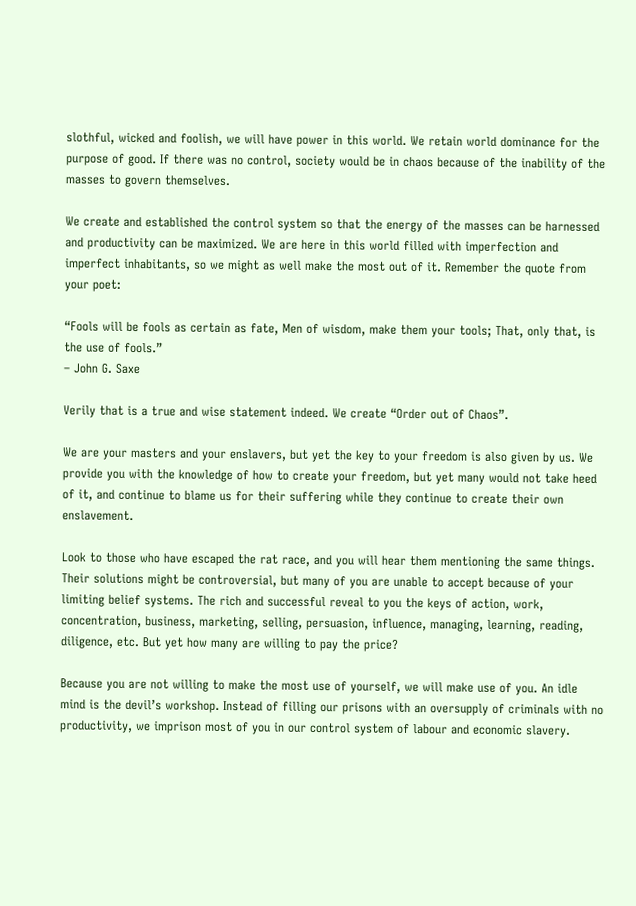slothful, wicked and foolish, we will have power in this world. We retain world dominance for the purpose of good. If there was no control, society would be in chaos because of the inability of the masses to govern themselves.

We create and established the control system so that the energy of the masses can be harnessed and productivity can be maximized. We are here in this world filled with imperfection and imperfect inhabitants, so we might as well make the most out of it. Remember the quote from your poet:

“Fools will be fools as certain as fate, Men of wisdom, make them your tools; That, only that, is the use of fools.”
– John G. Saxe

Verily that is a true and wise statement indeed. We create “Order out of Chaos”.

We are your masters and your enslavers, but yet the key to your freedom is also given by us. We provide you with the knowledge of how to create your freedom, but yet many would not take heed of it, and continue to blame us for their suffering while they continue to create their own enslavement.

Look to those who have escaped the rat race, and you will hear them mentioning the same things. Their solutions might be controversial, but many of you are unable to accept because of your limiting belief systems. The rich and successful reveal to you the keys of action, work, concentration, business, marketing, selling, persuasion, influence, managing, learning, reading, diligence, etc. But yet how many are willing to pay the price?

Because you are not willing to make the most use of yourself, we will make use of you. An idle mind is the devil’s workshop. Instead of filling our prisons with an oversupply of criminals with no productivity, we imprison most of you in our control system of labour and economic slavery.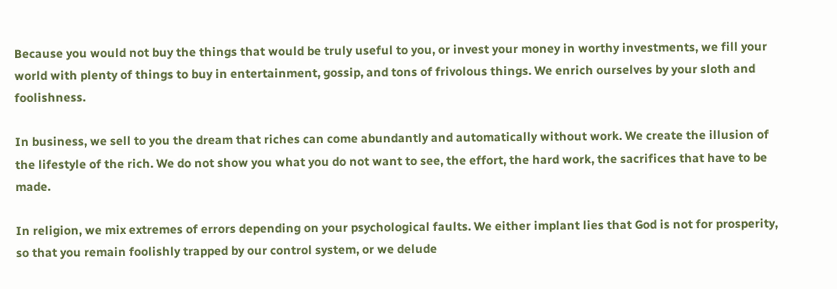Because you would not buy the things that would be truly useful to you, or invest your money in worthy investments, we fill your world with plenty of things to buy in entertainment, gossip, and tons of frivolous things. We enrich ourselves by your sloth and foolishness.

In business, we sell to you the dream that riches can come abundantly and automatically without work. We create the illusion of the lifestyle of the rich. We do not show you what you do not want to see, the effort, the hard work, the sacrifices that have to be made.

In religion, we mix extremes of errors depending on your psychological faults. We either implant lies that God is not for prosperity, so that you remain foolishly trapped by our control system, or we delude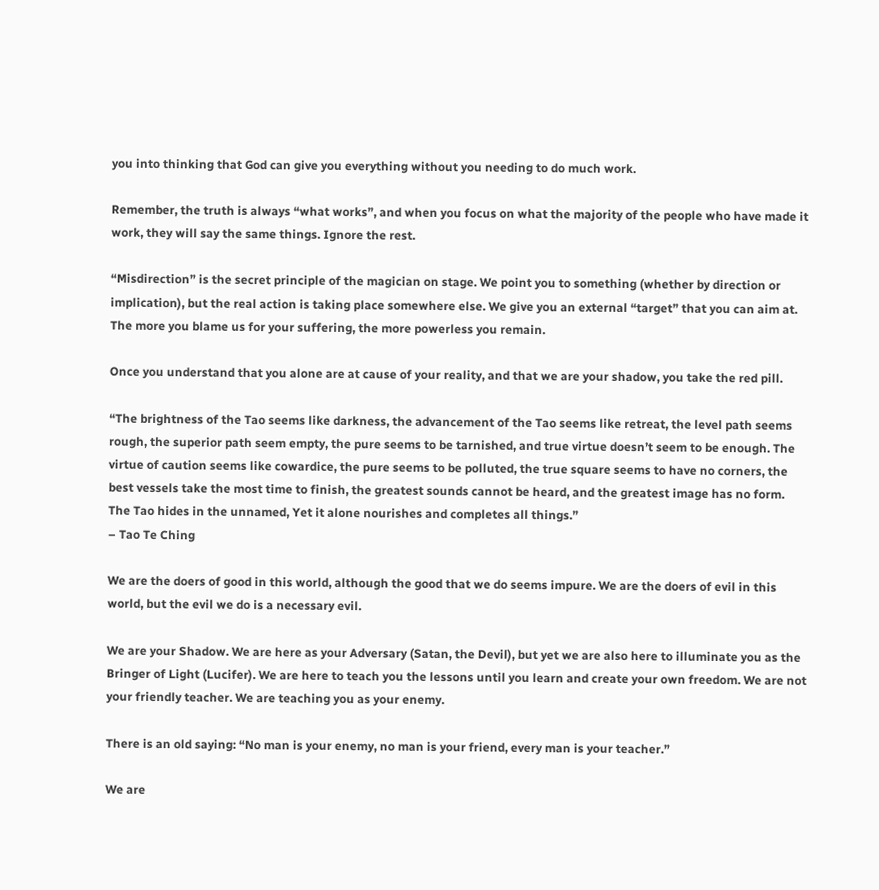you into thinking that God can give you everything without you needing to do much work.

Remember, the truth is always “what works”, and when you focus on what the majority of the people who have made it work, they will say the same things. Ignore the rest.

“Misdirection” is the secret principle of the magician on stage. We point you to something (whether by direction or implication), but the real action is taking place somewhere else. We give you an external “target” that you can aim at. The more you blame us for your suffering, the more powerless you remain.

Once you understand that you alone are at cause of your reality, and that we are your shadow, you take the red pill.

“The brightness of the Tao seems like darkness, the advancement of the Tao seems like retreat, the level path seems rough, the superior path seem empty, the pure seems to be tarnished, and true virtue doesn’t seem to be enough. The virtue of caution seems like cowardice, the pure seems to be polluted, the true square seems to have no corners, the best vessels take the most time to finish, the greatest sounds cannot be heard, and the greatest image has no form. The Tao hides in the unnamed, Yet it alone nourishes and completes all things.”
– Tao Te Ching

We are the doers of good in this world, although the good that we do seems impure. We are the doers of evil in this world, but the evil we do is a necessary evil.

We are your Shadow. We are here as your Adversary (Satan, the Devil), but yet we are also here to illuminate you as the Bringer of Light (Lucifer). We are here to teach you the lessons until you learn and create your own freedom. We are not your friendly teacher. We are teaching you as your enemy.

There is an old saying: “No man is your enemy, no man is your friend, every man is your teacher.”

We are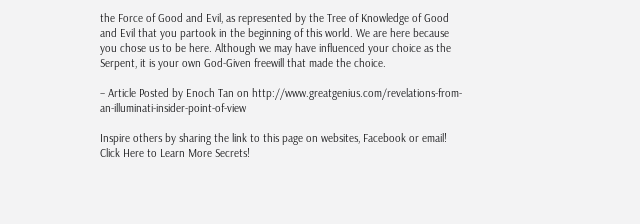the Force of Good and Evil, as represented by the Tree of Knowledge of Good and Evil that you partook in the beginning of this world. We are here because you chose us to be here. Although we may have influenced your choice as the Serpent, it is your own God-Given freewill that made the choice.

– Article Posted by Enoch Tan on http://www.greatgenius.com/revelations-from-an-illuminati-insider-point-of-view

Inspire others by sharing the link to this page on websites, Facebook or email!
Click Here to Learn More Secrets!